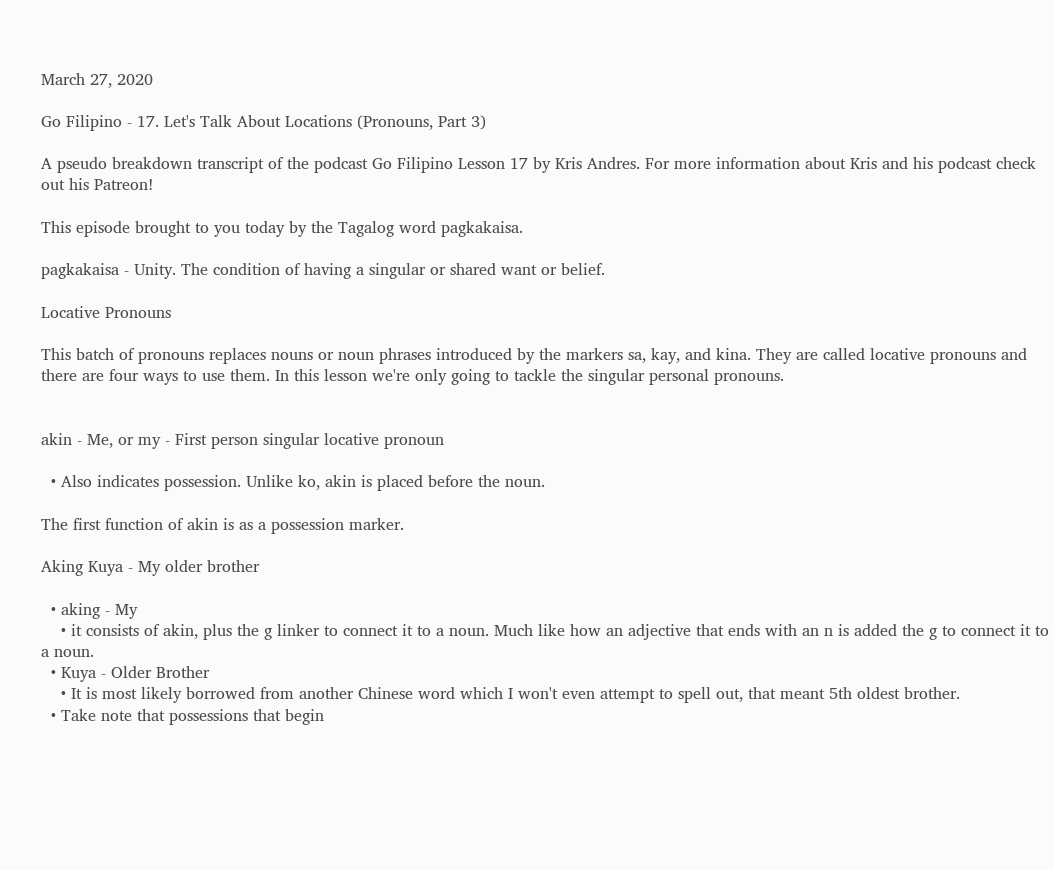March 27, 2020

Go Filipino - 17. Let's Talk About Locations (Pronouns, Part 3)

A pseudo breakdown transcript of the podcast Go Filipino Lesson 17 by Kris Andres. For more information about Kris and his podcast check out his Patreon!

This episode brought to you today by the Tagalog word pagkakaisa.

pagkakaisa - Unity. The condition of having a singular or shared want or belief.

Locative Pronouns

This batch of pronouns replaces nouns or noun phrases introduced by the markers sa, kay, and kina. They are called locative pronouns and there are four ways to use them. In this lesson we're only going to tackle the singular personal pronouns.


akin - Me, or my - First person singular locative pronoun

  • Also indicates possession. Unlike ko, akin is placed before the noun.

The first function of akin is as a possession marker.

Aking Kuya - My older brother

  • aking - My
    • it consists of akin, plus the g linker to connect it to a noun. Much like how an adjective that ends with an n is added the g to connect it to a noun.
  • Kuya - Older Brother
    • It is most likely borrowed from another Chinese word which I won't even attempt to spell out, that meant 5th oldest brother.
  • Take note that possessions that begin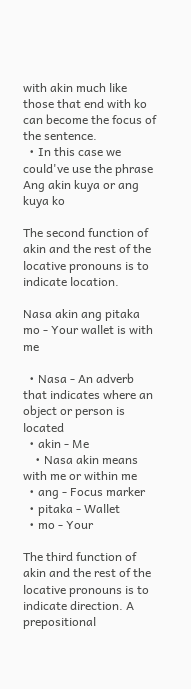with akin much like those that end with ko can become the focus of the sentence.
  • In this case we could've use the phrase Ang akin kuya or ang kuya ko

The second function of akin and the rest of the locative pronouns is to indicate location.

Nasa akin ang pitaka mo - Your wallet is with me

  • Nasa - An adverb that indicates where an object or person is located
  • akin - Me
    • Nasa akin means with me or within me
  • ang - Focus marker
  • pitaka - Wallet
  • mo - Your

The third function of akin and the rest of the locative pronouns is to indicate direction. A prepositional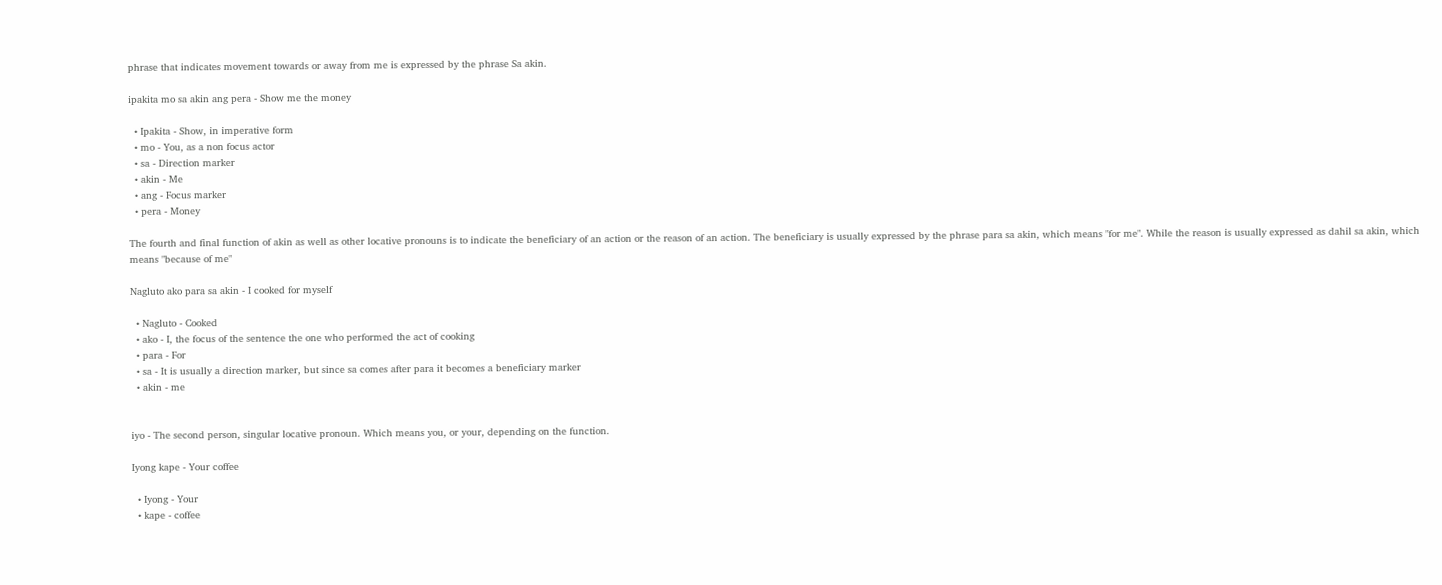phrase that indicates movement towards or away from me is expressed by the phrase Sa akin.

ipakita mo sa akin ang pera - Show me the money

  • Ipakita - Show, in imperative form
  • mo - You, as a non focus actor
  • sa - Direction marker
  • akin - Me
  • ang - Focus marker
  • pera - Money

The fourth and final function of akin as well as other locative pronouns is to indicate the beneficiary of an action or the reason of an action. The beneficiary is usually expressed by the phrase para sa akin, which means "for me". While the reason is usually expressed as dahil sa akin, which means "because of me"

Nagluto ako para sa akin - I cooked for myself

  • Nagluto - Cooked
  • ako - I, the focus of the sentence the one who performed the act of cooking
  • para - For
  • sa - It is usually a direction marker, but since sa comes after para it becomes a beneficiary marker
  • akin - me


iyo - The second person, singular locative pronoun. Which means you, or your, depending on the function.

Iyong kape - Your coffee

  • Iyong - Your
  • kape - coffee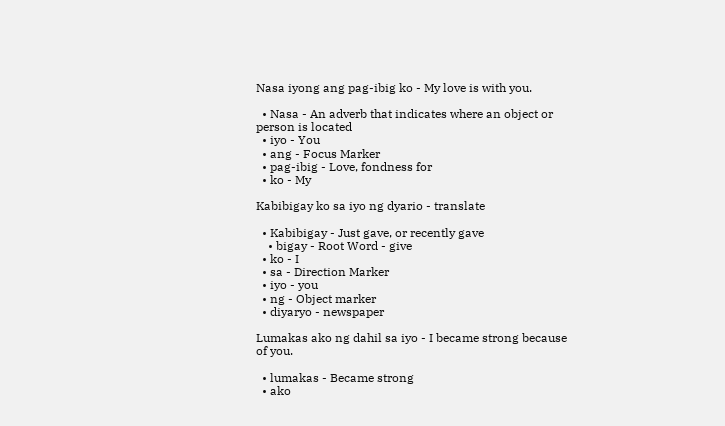Nasa iyong ang pag-ibig ko - My love is with you.

  • Nasa - An adverb that indicates where an object or person is located
  • iyo - You
  • ang - Focus Marker
  • pag-ibig - Love, fondness for
  • ko - My

Kabibigay ko sa iyo ng dyario - translate

  • Kabibigay - Just gave, or recently gave
    • bigay - Root Word - give
  • ko - I
  • sa - Direction Marker
  • iyo - you
  • ng - Object marker
  • diyaryo - newspaper

Lumakas ako ng dahil sa iyo - I became strong because of you.

  • lumakas - Became strong
  • ako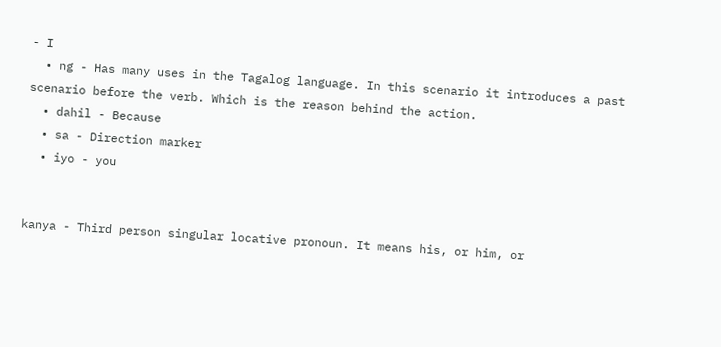- I
  • ng - Has many uses in the Tagalog language. In this scenario it introduces a past scenario before the verb. Which is the reason behind the action.
  • dahil - Because
  • sa - Direction marker
  • iyo - you


kanya - Third person singular locative pronoun. It means his, or him, or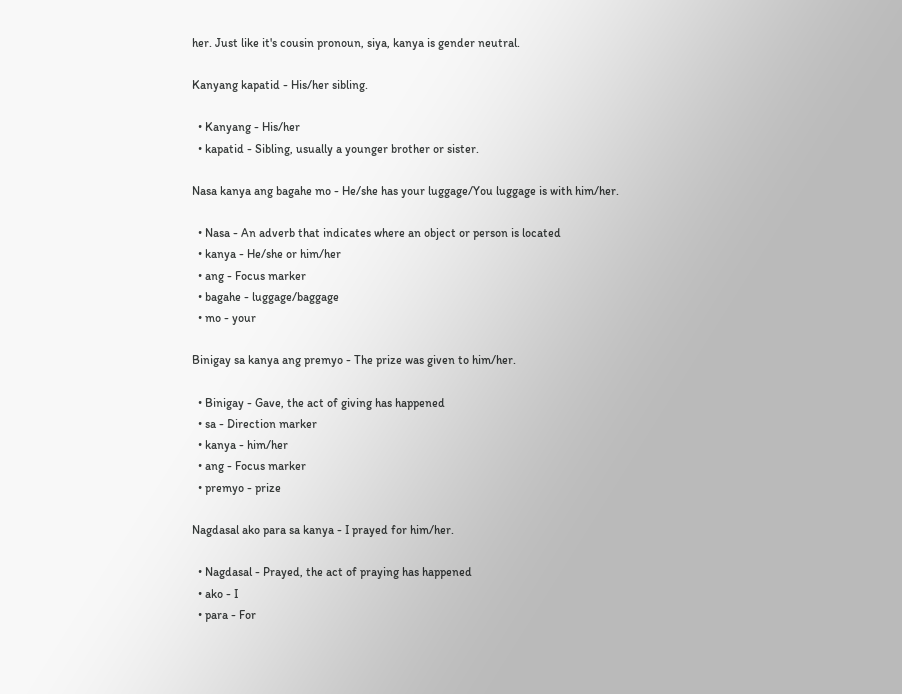her. Just like it's cousin pronoun, siya, kanya is gender neutral.

Kanyang kapatid - His/her sibling.

  • Kanyang - His/her
  • kapatid - Sibling, usually a younger brother or sister.

Nasa kanya ang bagahe mo - He/she has your luggage/You luggage is with him/her.

  • Nasa - An adverb that indicates where an object or person is located
  • kanya - He/she or him/her
  • ang - Focus marker
  • bagahe - luggage/baggage
  • mo - your

Binigay sa kanya ang premyo - The prize was given to him/her.

  • Binigay - Gave, the act of giving has happened
  • sa - Direction marker
  • kanya - him/her
  • ang - Focus marker
  • premyo - prize

Nagdasal ako para sa kanya - I prayed for him/her.

  • Nagdasal - Prayed, the act of praying has happened
  • ako - I
  • para - For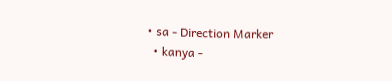• sa - Direction Marker
  • kanya -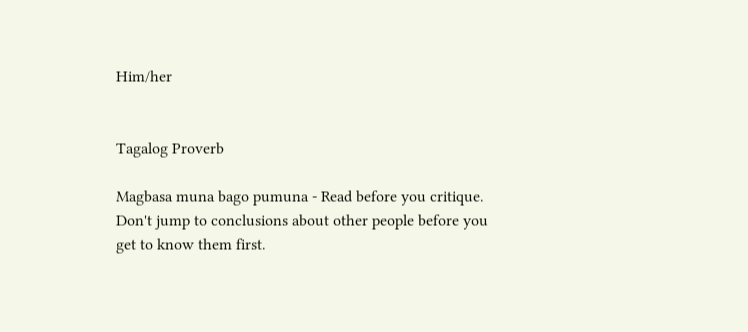Him/her


Tagalog Proverb

Magbasa muna bago pumuna - Read before you critique. Don't jump to conclusions about other people before you get to know them first.